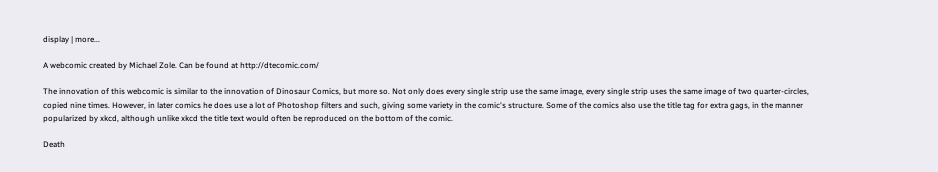display | more...

A webcomic created by Michael Zole. Can be found at http://dtecomic.com/

The innovation of this webcomic is similar to the innovation of Dinosaur Comics, but more so. Not only does every single strip use the same image, every single strip uses the same image of two quarter-circles, copied nine times. However, in later comics he does use a lot of Photoshop filters and such, giving some variety in the comic's structure. Some of the comics also use the title tag for extra gags, in the manner popularized by xkcd, although unlike xkcd the title text would often be reproduced on the bottom of the comic.

Death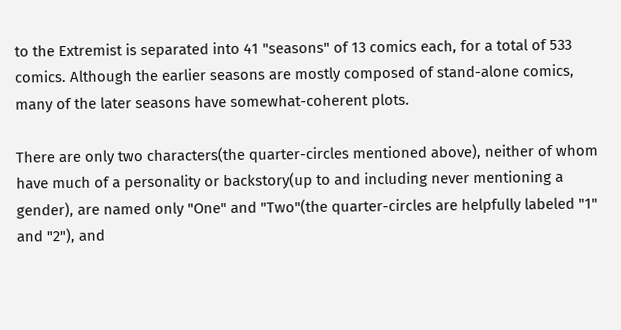to the Extremist is separated into 41 "seasons" of 13 comics each, for a total of 533 comics. Although the earlier seasons are mostly composed of stand-alone comics, many of the later seasons have somewhat-coherent plots.

There are only two characters(the quarter-circles mentioned above), neither of whom have much of a personality or backstory(up to and including never mentioning a gender), are named only "One" and "Two"(the quarter-circles are helpfully labeled "1" and "2"), and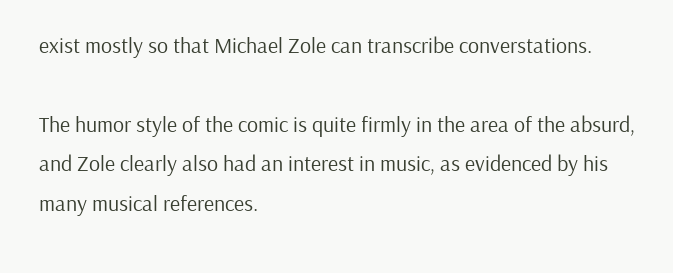exist mostly so that Michael Zole can transcribe converstations.

The humor style of the comic is quite firmly in the area of the absurd, and Zole clearly also had an interest in music, as evidenced by his many musical references.